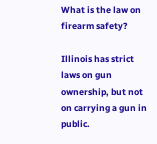What is the law on firearm safety?

Illinois has strict laws on gun ownership, but not on carrying a gun in public.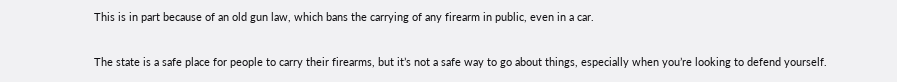This is in part because of an old gun law, which bans the carrying of any firearm in public, even in a car.

The state is a safe place for people to carry their firearms, but it’s not a safe way to go about things, especially when you’re looking to defend yourself.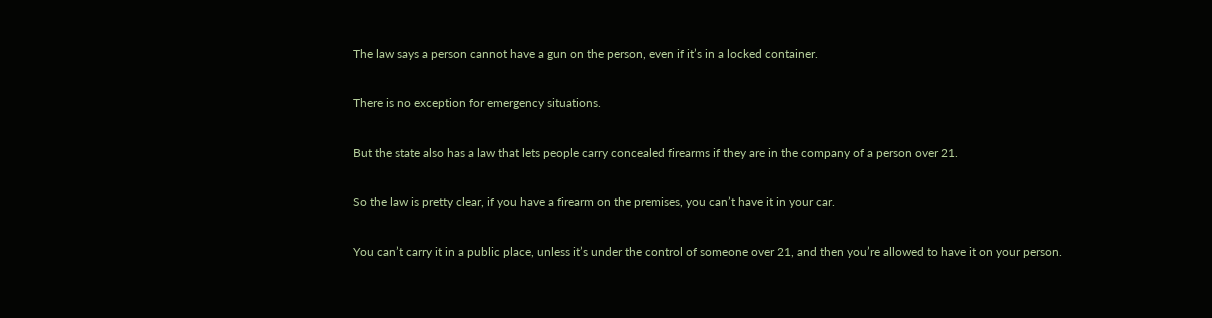The law says a person cannot have a gun on the person, even if it’s in a locked container.

There is no exception for emergency situations.

But the state also has a law that lets people carry concealed firearms if they are in the company of a person over 21.

So the law is pretty clear, if you have a firearm on the premises, you can’t have it in your car.

You can’t carry it in a public place, unless it’s under the control of someone over 21, and then you’re allowed to have it on your person.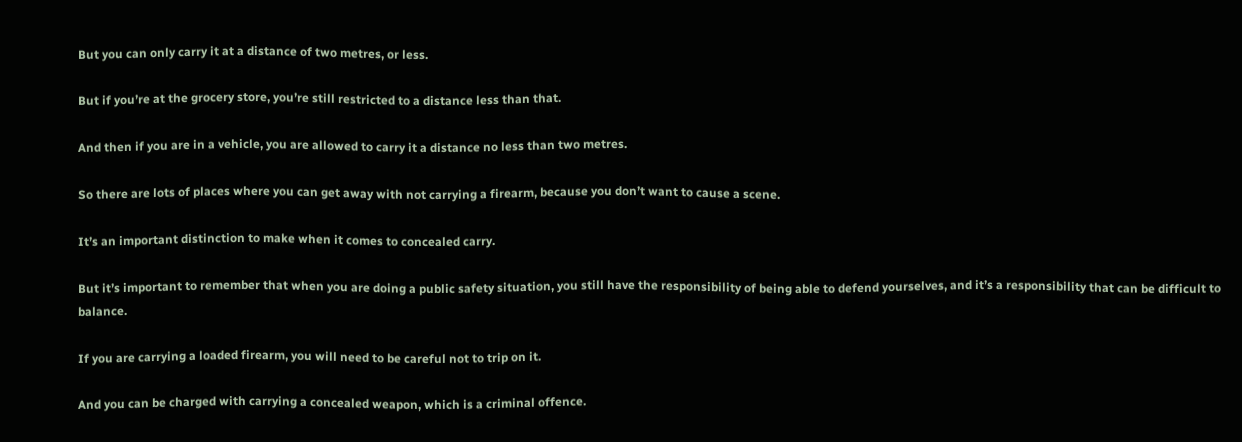But you can only carry it at a distance of two metres, or less.

But if you’re at the grocery store, you’re still restricted to a distance less than that.

And then if you are in a vehicle, you are allowed to carry it a distance no less than two metres.

So there are lots of places where you can get away with not carrying a firearm, because you don’t want to cause a scene.

It’s an important distinction to make when it comes to concealed carry.

But it’s important to remember that when you are doing a public safety situation, you still have the responsibility of being able to defend yourselves, and it’s a responsibility that can be difficult to balance.

If you are carrying a loaded firearm, you will need to be careful not to trip on it.

And you can be charged with carrying a concealed weapon, which is a criminal offence.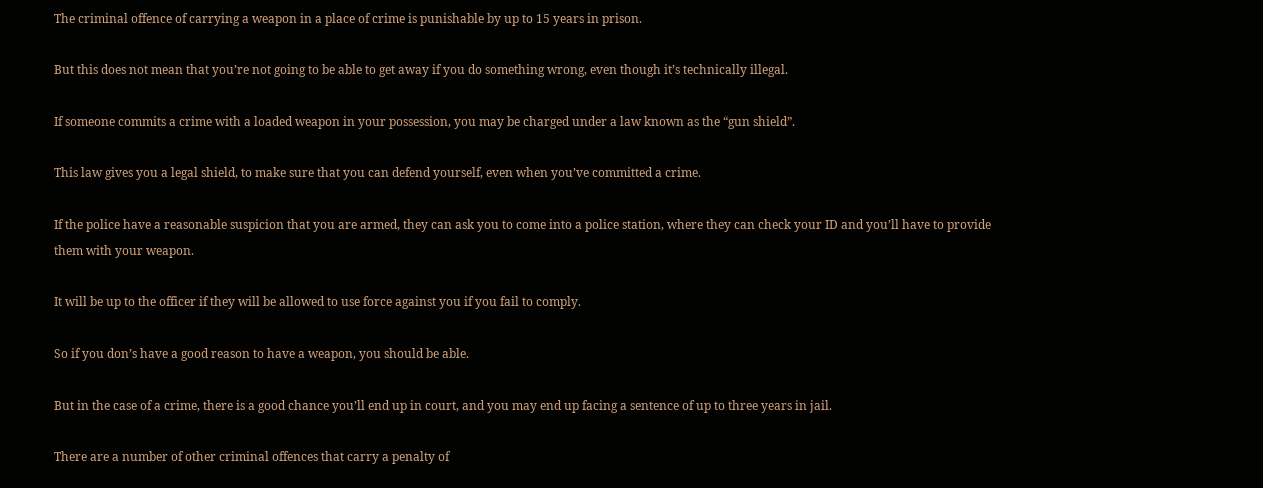The criminal offence of carrying a weapon in a place of crime is punishable by up to 15 years in prison.

But this does not mean that you’re not going to be able to get away if you do something wrong, even though it’s technically illegal.

If someone commits a crime with a loaded weapon in your possession, you may be charged under a law known as the “gun shield”.

This law gives you a legal shield, to make sure that you can defend yourself, even when you’ve committed a crime.

If the police have a reasonable suspicion that you are armed, they can ask you to come into a police station, where they can check your ID and you’ll have to provide them with your weapon.

It will be up to the officer if they will be allowed to use force against you if you fail to comply.

So if you don’s have a good reason to have a weapon, you should be able.

But in the case of a crime, there is a good chance you’ll end up in court, and you may end up facing a sentence of up to three years in jail.

There are a number of other criminal offences that carry a penalty of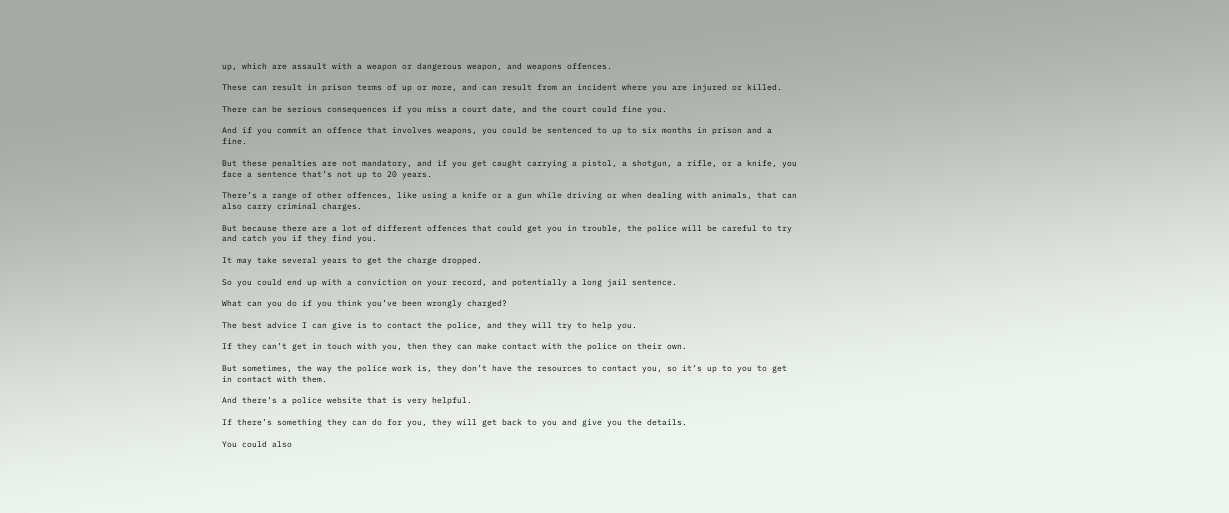up, which are assault with a weapon or dangerous weapon, and weapons offences.

These can result in prison terms of up or more, and can result from an incident where you are injured or killed.

There can be serious consequences if you miss a court date, and the court could fine you.

And if you commit an offence that involves weapons, you could be sentenced to up to six months in prison and a fine.

But these penalties are not mandatory, and if you get caught carrying a pistol, a shotgun, a rifle, or a knife, you face a sentence that’s not up to 20 years.

There’s a range of other offences, like using a knife or a gun while driving or when dealing with animals, that can also carry criminal charges.

But because there are a lot of different offences that could get you in trouble, the police will be careful to try and catch you if they find you.

It may take several years to get the charge dropped.

So you could end up with a conviction on your record, and potentially a long jail sentence.

What can you do if you think you’ve been wrongly charged?

The best advice I can give is to contact the police, and they will try to help you.

If they can’t get in touch with you, then they can make contact with the police on their own.

But sometimes, the way the police work is, they don’t have the resources to contact you, so it’s up to you to get in contact with them.

And there’s a police website that is very helpful.

If there’s something they can do for you, they will get back to you and give you the details.

You could also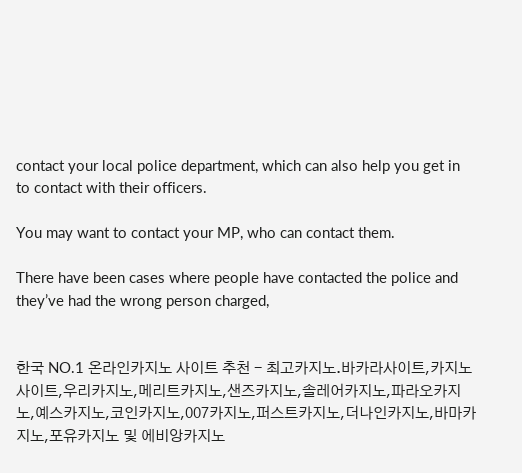contact your local police department, which can also help you get in to contact with their officers.

You may want to contact your MP, who can contact them.

There have been cases where people have contacted the police and they’ve had the wrong person charged,


한국 NO.1 온라인카지노 사이트 추천 - 최고카지노.바카라사이트,카지노사이트,우리카지노,메리트카지노,샌즈카지노,솔레어카지노,파라오카지노,예스카지노,코인카지노,007카지노,퍼스트카지노,더나인카지노,바마카지노,포유카지노 및 에비앙카지노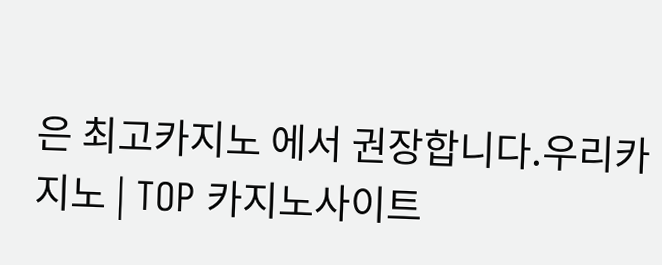은 최고카지노 에서 권장합니다.우리카지노 | TOP 카지노사이트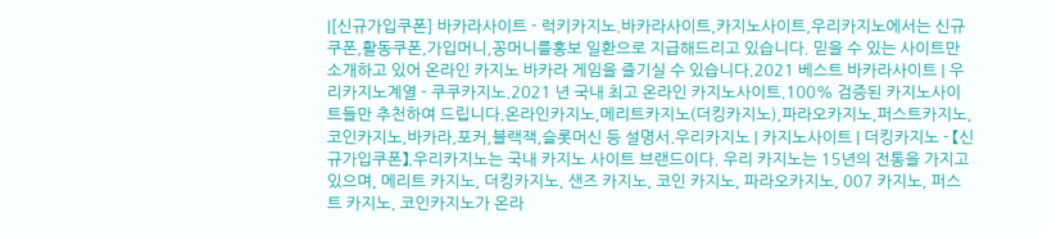|[신규가입쿠폰] 바카라사이트 - 럭키카지노.바카라사이트,카지노사이트,우리카지노에서는 신규쿠폰,활동쿠폰,가입머니,꽁머니를홍보 일환으로 지급해드리고 있습니다. 믿을 수 있는 사이트만 소개하고 있어 온라인 카지노 바카라 게임을 즐기실 수 있습니다.2021 베스트 바카라사이트 | 우리카지노계열 - 쿠쿠카지노.2021 년 국내 최고 온라인 카지노사이트.100% 검증된 카지노사이트들만 추천하여 드립니다.온라인카지노,메리트카지노(더킹카지노),파라오카지노,퍼스트카지노,코인카지노,바카라,포커,블랙잭,슬롯머신 등 설명서.우리카지노 | 카지노사이트 | 더킹카지노 - 【신규가입쿠폰】.우리카지노는 국내 카지노 사이트 브랜드이다. 우리 카지노는 15년의 전통을 가지고 있으며, 메리트 카지노, 더킹카지노, 샌즈 카지노, 코인 카지노, 파라오카지노, 007 카지노, 퍼스트 카지노, 코인카지노가 온라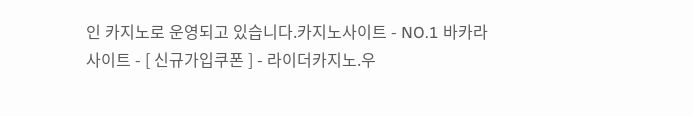인 카지노로 운영되고 있습니다.카지노사이트 - NO.1 바카라 사이트 - [ 신규가입쿠폰 ] - 라이더카지노.우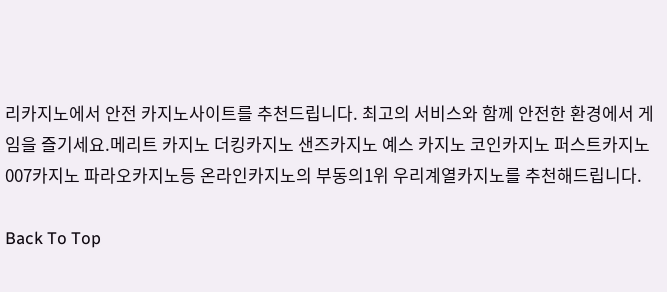리카지노에서 안전 카지노사이트를 추천드립니다. 최고의 서비스와 함께 안전한 환경에서 게임을 즐기세요.메리트 카지노 더킹카지노 샌즈카지노 예스 카지노 코인카지노 퍼스트카지노 007카지노 파라오카지노등 온라인카지노의 부동의1위 우리계열카지노를 추천해드립니다.

Back To Top